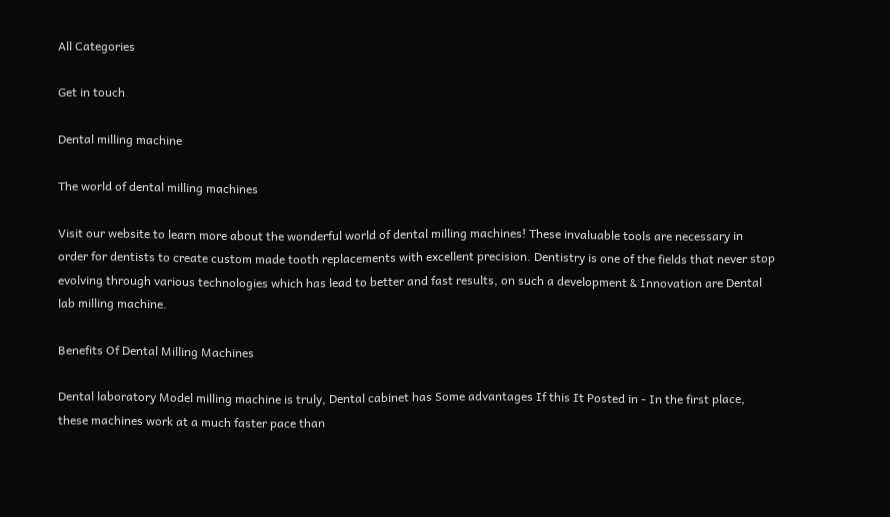All Categories

Get in touch

Dental milling machine

The world of dental milling machines

Visit our website to learn more about the wonderful world of dental milling machines! These invaluable tools are necessary in order for dentists to create custom made tooth replacements with excellent precision. Dentistry is one of the fields that never stop evolving through various technologies which has lead to better and fast results, on such a development & Innovation are Dental lab milling machine.

Benefits Of Dental Milling Machines

Dental laboratory Model milling machine is truly, Dental cabinet has Some advantages If this It Posted in - In the first place, these machines work at a much faster pace than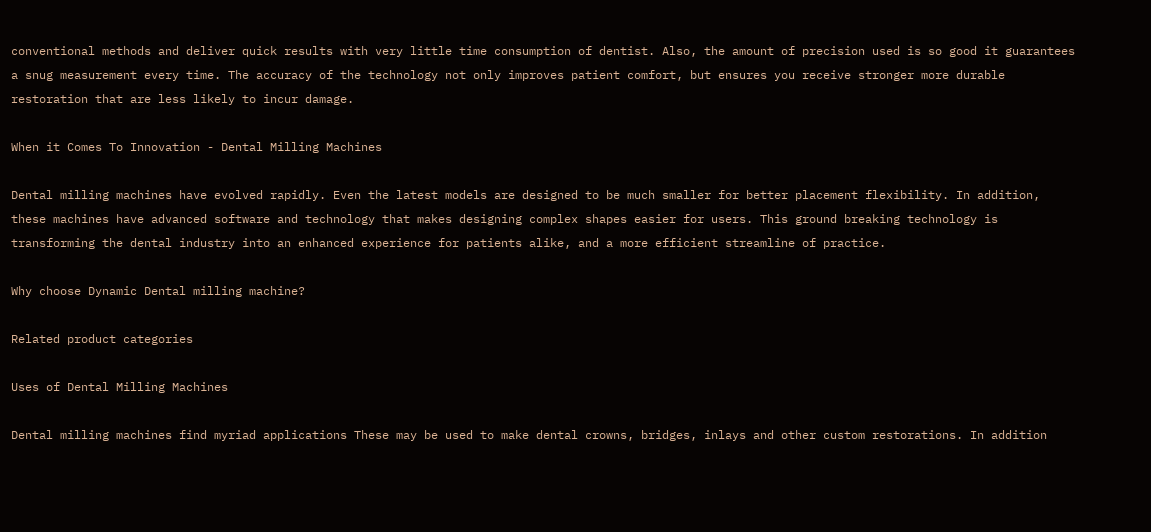conventional methods and deliver quick results with very little time consumption of dentist. Also, the amount of precision used is so good it guarantees a snug measurement every time. The accuracy of the technology not only improves patient comfort, but ensures you receive stronger more durable restoration that are less likely to incur damage.

When it Comes To Innovation - Dental Milling Machines

Dental milling machines have evolved rapidly. Even the latest models are designed to be much smaller for better placement flexibility. In addition, these machines have advanced software and technology that makes designing complex shapes easier for users. This ground breaking technology is transforming the dental industry into an enhanced experience for patients alike, and a more efficient streamline of practice.

Why choose Dynamic Dental milling machine?

Related product categories

Uses of Dental Milling Machines

Dental milling machines find myriad applications These may be used to make dental crowns, bridges, inlays and other custom restorations. In addition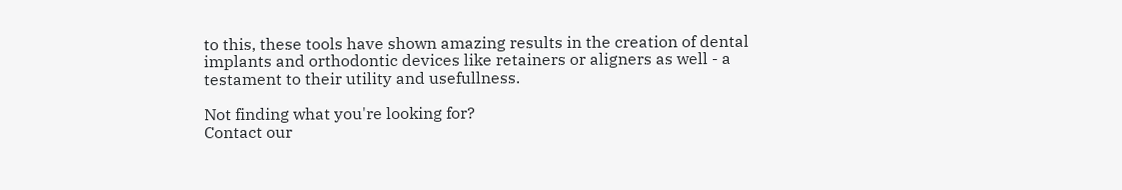to this, these tools have shown amazing results in the creation of dental implants and orthodontic devices like retainers or aligners as well - a testament to their utility and usefullness.

Not finding what you're looking for?
Contact our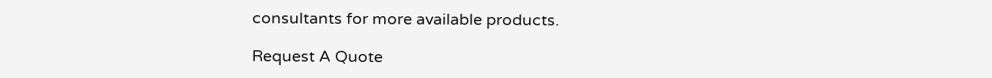consultants for more available products.

Request A Quote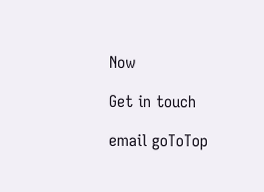Now

Get in touch

email goToTop